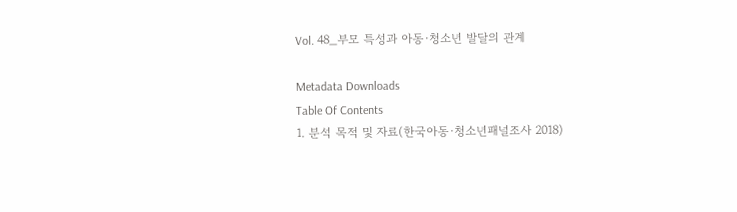Vol. 48_부모 특성과 아동·청소년 발달의 관계

Metadata Downloads
Table Of Contents
1. 분석 목적 및 자료(한국아동·청소년패널조사 2018)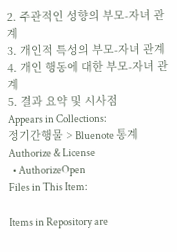2. 주관적인 성향의 부모-자녀 관계
3. 개인적 특성의 부모-자녀 관계
4. 개인 행동에 대한 부모-자녀 관계
5. 결과 요약 및 시사점
Appears in Collections:
정기간행물 > Bluenote 통계
Authorize & License
  • AuthorizeOpen
Files in This Item:

Items in Repository are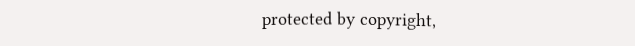protected by copyright,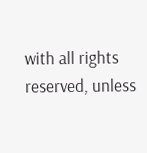with all rights reserved, unless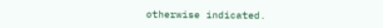otherwise indicated.